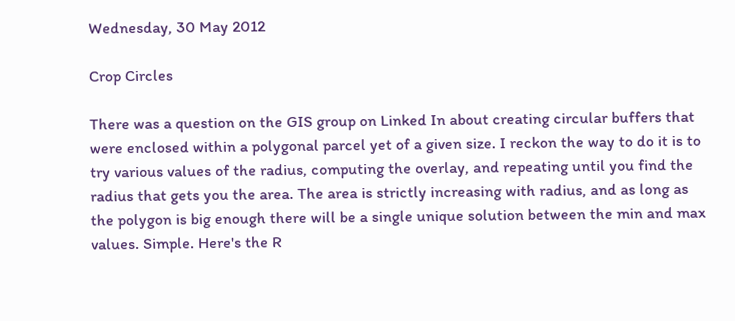Wednesday, 30 May 2012

Crop Circles

There was a question on the GIS group on Linked In about creating circular buffers that were enclosed within a polygonal parcel yet of a given size. I reckon the way to do it is to try various values of the radius, computing the overlay, and repeating until you find the radius that gets you the area. The area is strictly increasing with radius, and as long as the polygon is big enough there will be a single unique solution between the min and max values. Simple. Here's the R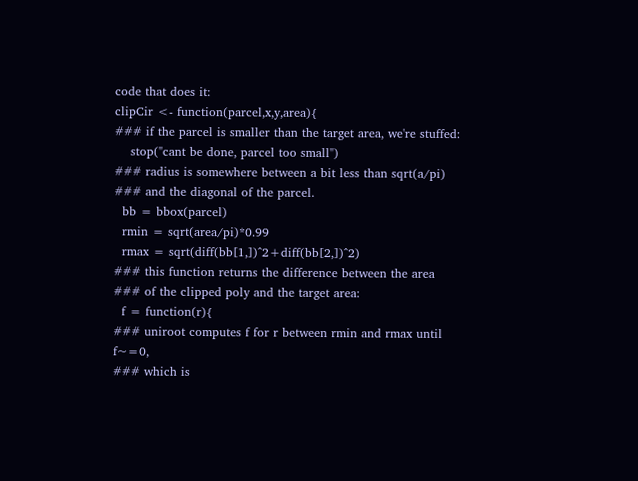code that does it:
clipCir <- function(parcel,x,y,area){
### if the parcel is smaller than the target area, we're stuffed:
    stop("cant be done, parcel too small")
### radius is somewhere between a bit less than sqrt(a/pi)
### and the diagonal of the parcel.
  bb = bbox(parcel)
  rmin = sqrt(area/pi)*0.99
  rmax = sqrt(diff(bb[1,])^2+diff(bb[2,])^2)
### this function returns the difference between the area
### of the clipped poly and the target area:
  f = function(r){
### uniroot computes f for r between rmin and rmax until f~=0,
### which is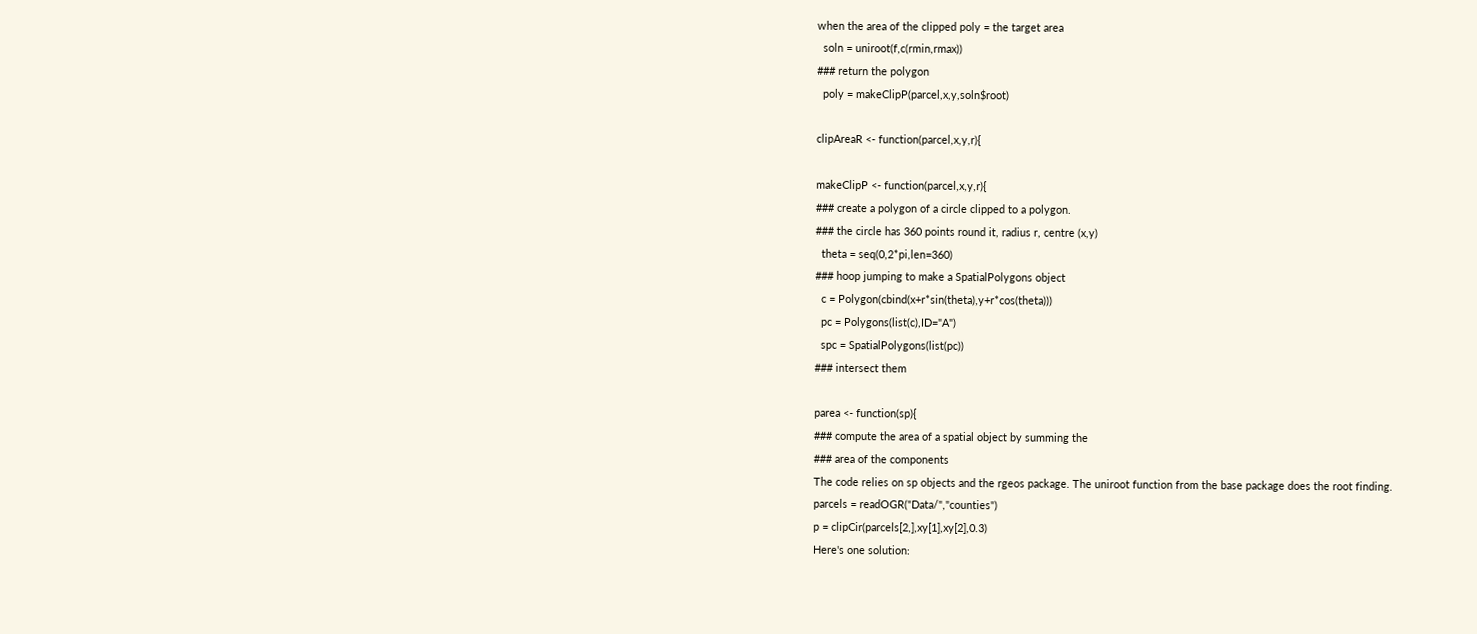when the area of the clipped poly = the target area
  soln = uniroot(f,c(rmin,rmax))
### return the polygon
  poly = makeClipP(parcel,x,y,soln$root)

clipAreaR <- function(parcel,x,y,r){

makeClipP <- function(parcel,x,y,r){
### create a polygon of a circle clipped to a polygon.
### the circle has 360 points round it, radius r, centre (x,y)
  theta = seq(0,2*pi,len=360)
### hoop jumping to make a SpatialPolygons object
  c = Polygon(cbind(x+r*sin(theta),y+r*cos(theta)))
  pc = Polygons(list(c),ID="A")
  spc = SpatialPolygons(list(pc))
### intersect them

parea <- function(sp){
### compute the area of a spatial object by summing the
### area of the components
The code relies on sp objects and the rgeos package. The uniroot function from the base package does the root finding.
parcels = readOGR("Data/","counties")
p = clipCir(parcels[2,],xy[1],xy[2],0.3)
Here's one solution: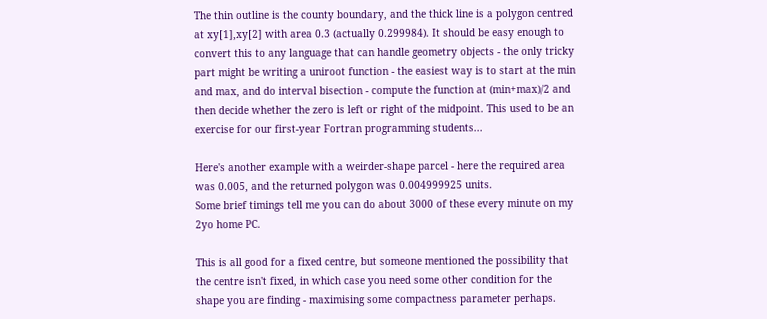The thin outline is the county boundary, and the thick line is a polygon centred at xy[1],xy[2] with area 0.3 (actually 0.299984). It should be easy enough to convert this to any language that can handle geometry objects - the only tricky part might be writing a uniroot function - the easiest way is to start at the min and max, and do interval bisection - compute the function at (min+max)/2 and then decide whether the zero is left or right of the midpoint. This used to be an exercise for our first-year Fortran programming students...

Here's another example with a weirder-shape parcel - here the required area was 0.005, and the returned polygon was 0.004999925 units.
Some brief timings tell me you can do about 3000 of these every minute on my 2yo home PC.

This is all good for a fixed centre, but someone mentioned the possibility that the centre isn't fixed, in which case you need some other condition for the shape you are finding - maximising some compactness parameter perhaps.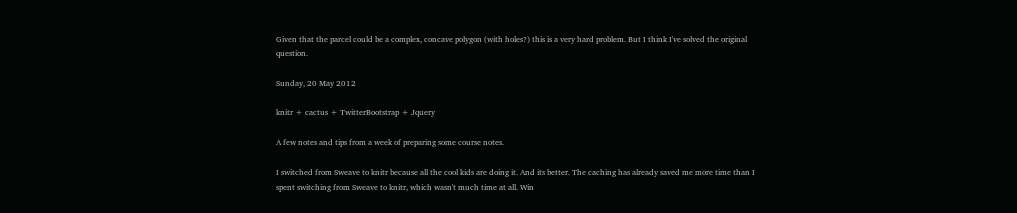Given that the parcel could be a complex, concave polygon (with holes?) this is a very hard problem. But I think I've solved the original question.

Sunday, 20 May 2012

knitr + cactus + TwitterBootstrap + Jquery

A few notes and tips from a week of preparing some course notes.

I switched from Sweave to knitr because all the cool kids are doing it. And its better. The caching has already saved me more time than I spent switching from Sweave to knitr, which wasn't much time at all. Win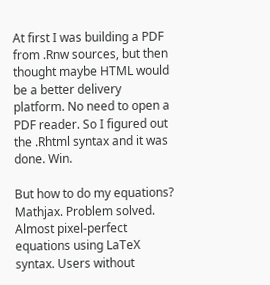At first I was building a PDF from .Rnw sources, but then thought maybe HTML would be a better delivery platform. No need to open a PDF reader. So I figured out the .Rhtml syntax and it was done. Win.

But how to do my equations? Mathjax. Problem solved. Almost pixel-perfect equations using LaTeX syntax. Users without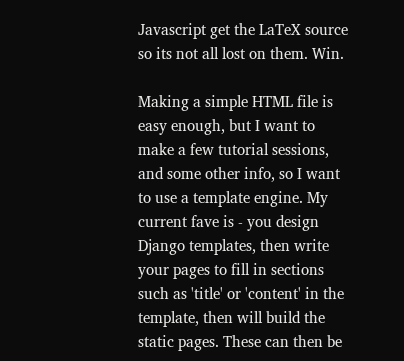Javascript get the LaTeX source so its not all lost on them. Win.

Making a simple HTML file is easy enough, but I want to make a few tutorial sessions, and some other info, so I want to use a template engine. My current fave is - you design Django templates, then write your pages to fill in sections such as 'title' or 'content' in the template, then will build the static pages. These can then be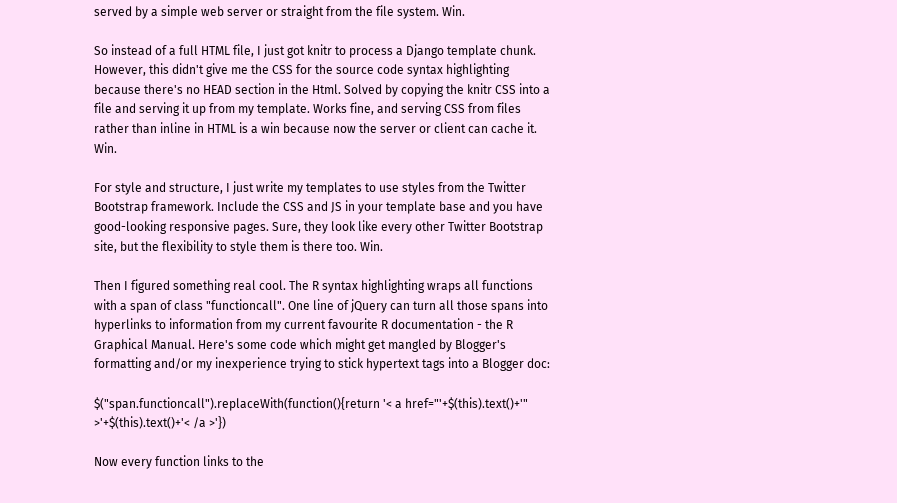served by a simple web server or straight from the file system. Win.

So instead of a full HTML file, I just got knitr to process a Django template chunk. However, this didn't give me the CSS for the source code syntax highlighting because there's no HEAD section in the Html. Solved by copying the knitr CSS into a file and serving it up from my template. Works fine, and serving CSS from files rather than inline in HTML is a win because now the server or client can cache it. Win.

For style and structure, I just write my templates to use styles from the Twitter Bootstrap framework. Include the CSS and JS in your template base and you have good-looking responsive pages. Sure, they look like every other Twitter Bootstrap site, but the flexibility to style them is there too. Win.

Then I figured something real cool. The R syntax highlighting wraps all functions with a span of class "functioncall". One line of jQuery can turn all those spans into hyperlinks to information from my current favourite R documentation - the R Graphical Manual. Here's some code which might get mangled by Blogger's formatting and/or my inexperience trying to stick hypertext tags into a Blogger doc:

$("span.functioncall").replaceWith(function(){return '< a href="'+$(this).text()+'" >'+$(this).text()+'< /a >'})

Now every function links to the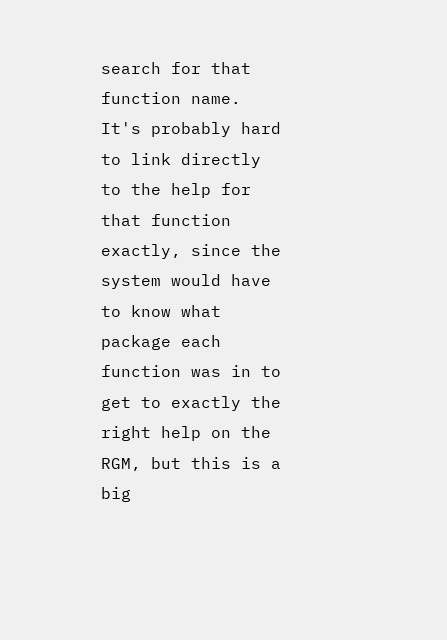search for that function name. It's probably hard to link directly to the help for that function exactly, since the system would have to know what package each function was in to get to exactly the right help on the RGM, but this is a big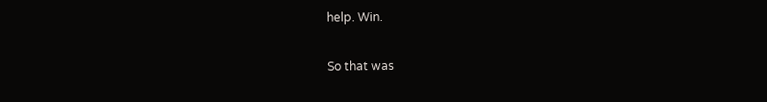help. Win.

So that was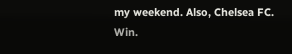my weekend. Also, Chelsea FC. Win.